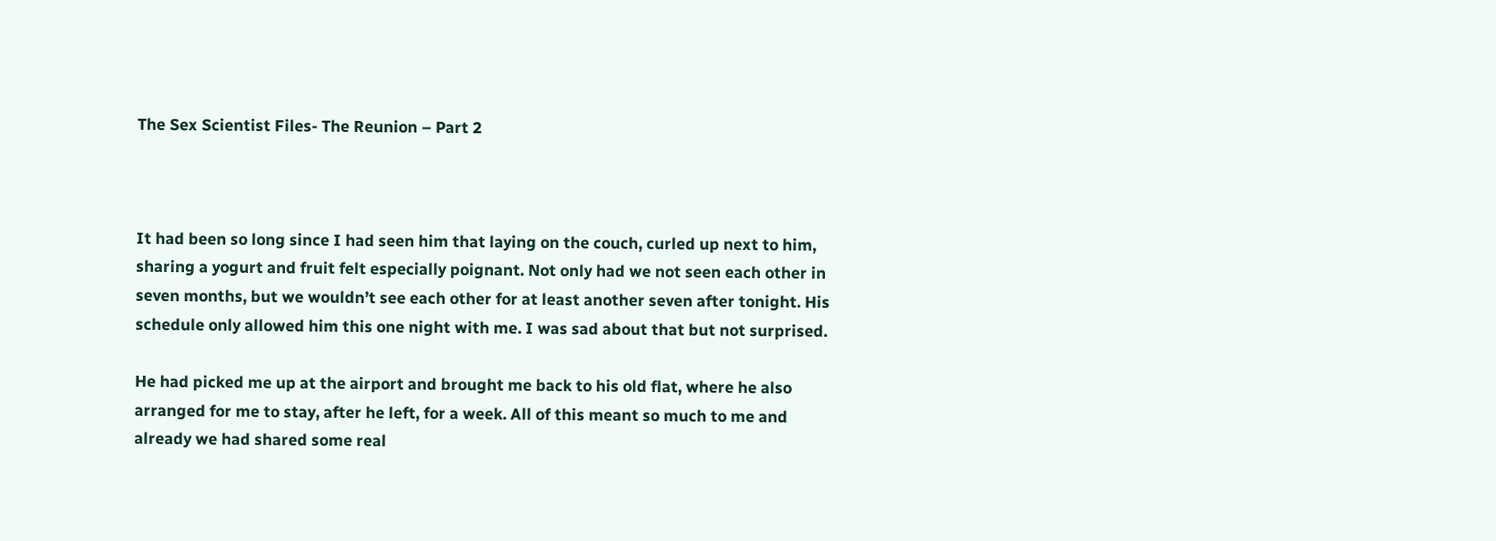The Sex Scientist Files- The Reunion – Part 2



It had been so long since I had seen him that laying on the couch, curled up next to him, sharing a yogurt and fruit felt especially poignant. Not only had we not seen each other in seven months, but we wouldn’t see each other for at least another seven after tonight. His schedule only allowed him this one night with me. I was sad about that but not surprised.

He had picked me up at the airport and brought me back to his old flat, where he also arranged for me to stay, after he left, for a week. All of this meant so much to me and already we had shared some real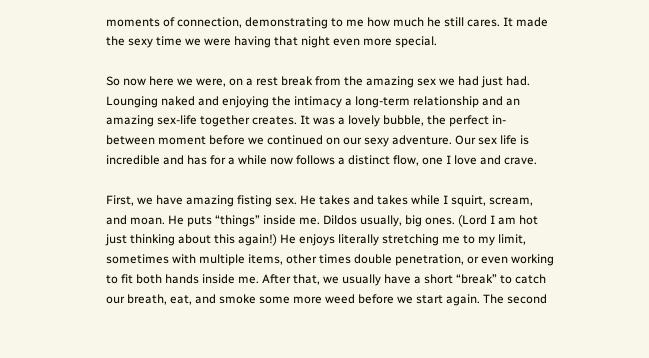moments of connection, demonstrating to me how much he still cares. It made the sexy time we were having that night even more special.

So now here we were, on a rest break from the amazing sex we had just had. Lounging naked and enjoying the intimacy a long-term relationship and an amazing sex-life together creates. It was a lovely bubble, the perfect in-between moment before we continued on our sexy adventure. Our sex life is incredible and has for a while now follows a distinct flow, one I love and crave.

First, we have amazing fisting sex. He takes and takes while I squirt, scream, and moan. He puts “things” inside me. Dildos usually, big ones. (Lord I am hot just thinking about this again!) He enjoys literally stretching me to my limit, sometimes with multiple items, other times double penetration, or even working to fit both hands inside me. After that, we usually have a short “break” to catch our breath, eat, and smoke some more weed before we start again. The second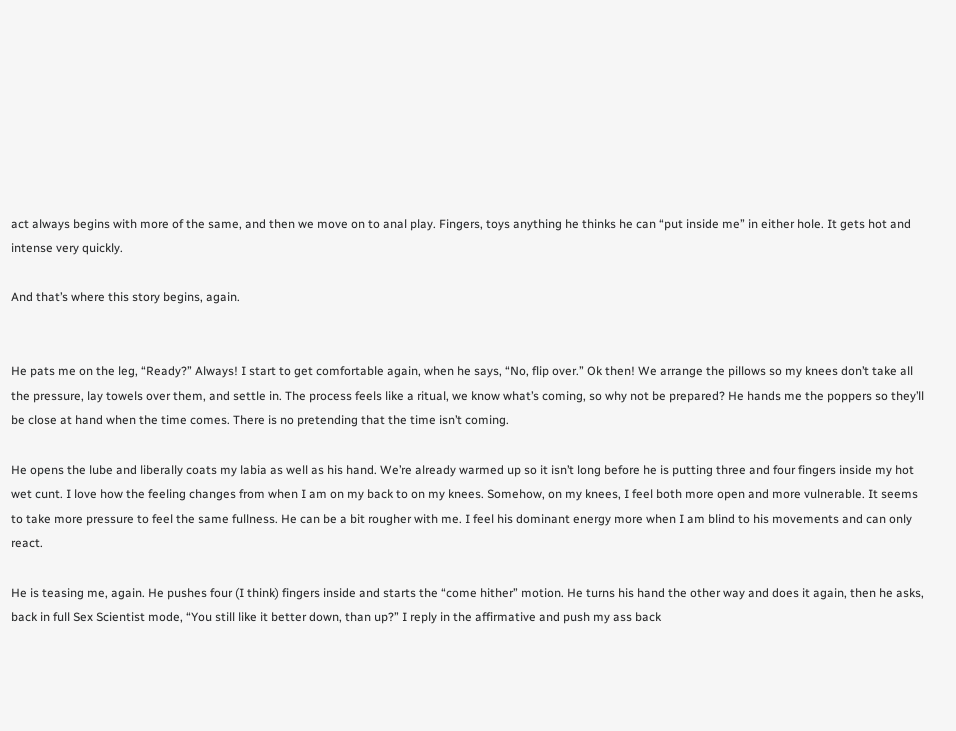act always begins with more of the same, and then we move on to anal play. Fingers, toys anything he thinks he can “put inside me” in either hole. It gets hot and intense very quickly.

And that’s where this story begins, again.


He pats me on the leg, “Ready?” Always! I start to get comfortable again, when he says, “No, flip over.” Ok then! We arrange the pillows so my knees don’t take all the pressure, lay towels over them, and settle in. The process feels like a ritual, we know what’s coming, so why not be prepared? He hands me the poppers so they’ll be close at hand when the time comes. There is no pretending that the time isn’t coming.

He opens the lube and liberally coats my labia as well as his hand. We’re already warmed up so it isn’t long before he is putting three and four fingers inside my hot wet cunt. I love how the feeling changes from when I am on my back to on my knees. Somehow, on my knees, I feel both more open and more vulnerable. It seems to take more pressure to feel the same fullness. He can be a bit rougher with me. I feel his dominant energy more when I am blind to his movements and can only react.

He is teasing me, again. He pushes four (I think) fingers inside and starts the “come hither” motion. He turns his hand the other way and does it again, then he asks, back in full Sex Scientist mode, “You still like it better down, than up?” I reply in the affirmative and push my ass back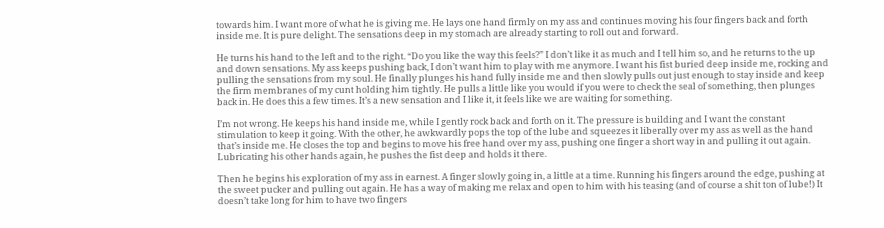towards him. I want more of what he is giving me. He lays one hand firmly on my ass and continues moving his four fingers back and forth inside me. It is pure delight. The sensations deep in my stomach are already starting to roll out and forward.

He turns his hand to the left and to the right. “Do you like the way this feels?” I don’t like it as much and I tell him so, and he returns to the up and down sensations. My ass keeps pushing back, I don’t want him to play with me anymore. I want his fist buried deep inside me, rocking and pulling the sensations from my soul. He finally plunges his hand fully inside me and then slowly pulls out just enough to stay inside and keep the firm membranes of my cunt holding him tightly. He pulls a little like you would if you were to check the seal of something, then plunges back in. He does this a few times. It’s a new sensation and I like it, it feels like we are waiting for something.

I’m not wrong. He keeps his hand inside me, while I gently rock back and forth on it. The pressure is building and I want the constant stimulation to keep it going. With the other, he awkwardly pops the top of the lube and squeezes it liberally over my ass as well as the hand that’s inside me. He closes the top and begins to move his free hand over my ass, pushing one finger a short way in and pulling it out again. Lubricating his other hands again, he pushes the fist deep and holds it there.

Then he begins his exploration of my ass in earnest. A finger slowly going in, a little at a time. Running his fingers around the edge, pushing at the sweet pucker and pulling out again. He has a way of making me relax and open to him with his teasing (and of course a shit ton of lube!) It doesn’t take long for him to have two fingers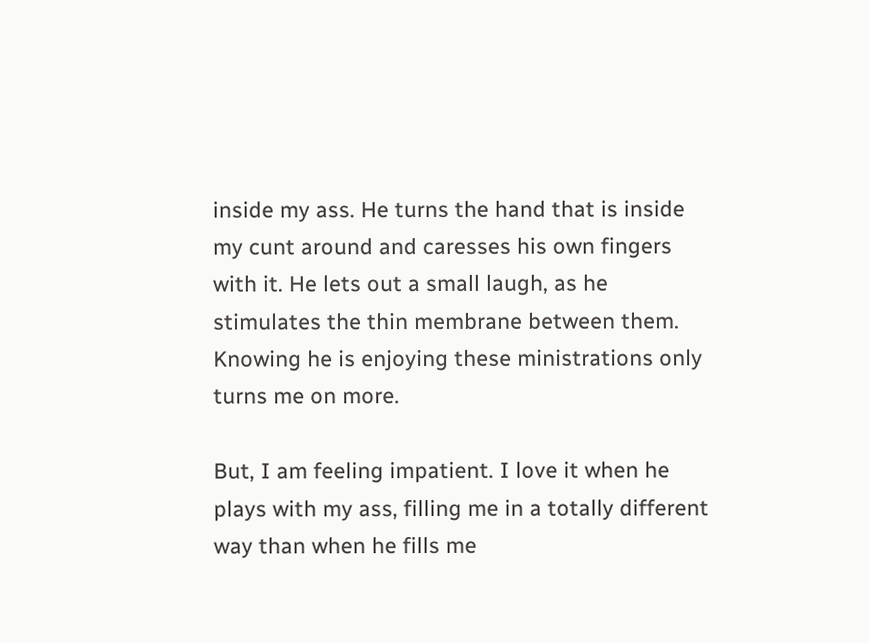inside my ass. He turns the hand that is inside my cunt around and caresses his own fingers with it. He lets out a small laugh, as he stimulates the thin membrane between them. Knowing he is enjoying these ministrations only turns me on more.

But, I am feeling impatient. I love it when he plays with my ass, filling me in a totally different way than when he fills me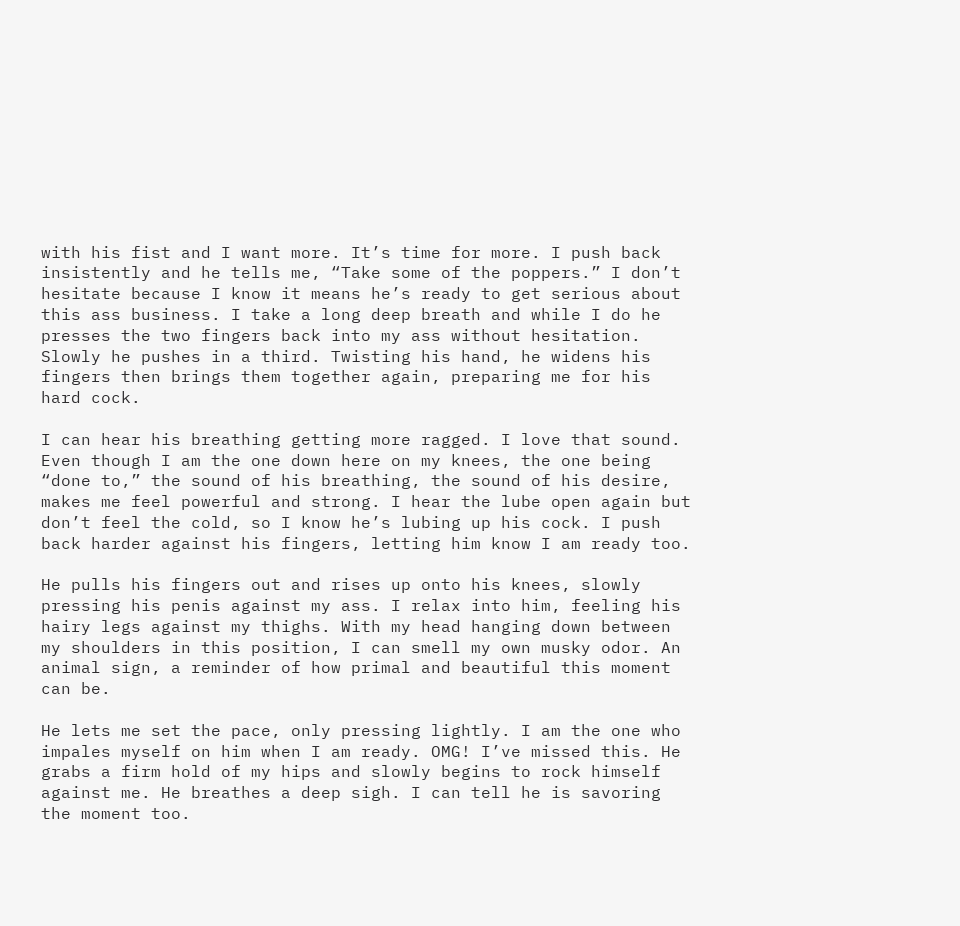with his fist and I want more. It’s time for more. I push back insistently and he tells me, “Take some of the poppers.” I don’t hesitate because I know it means he’s ready to get serious about this ass business. I take a long deep breath and while I do he presses the two fingers back into my ass without hesitation. Slowly he pushes in a third. Twisting his hand, he widens his fingers then brings them together again, preparing me for his hard cock.

I can hear his breathing getting more ragged. I love that sound. Even though I am the one down here on my knees, the one being “done to,” the sound of his breathing, the sound of his desire, makes me feel powerful and strong. I hear the lube open again but don’t feel the cold, so I know he’s lubing up his cock. I push back harder against his fingers, letting him know I am ready too.

He pulls his fingers out and rises up onto his knees, slowly pressing his penis against my ass. I relax into him, feeling his hairy legs against my thighs. With my head hanging down between my shoulders in this position, I can smell my own musky odor. An animal sign, a reminder of how primal and beautiful this moment can be.

He lets me set the pace, only pressing lightly. I am the one who impales myself on him when I am ready. OMG! I’ve missed this. He grabs a firm hold of my hips and slowly begins to rock himself against me. He breathes a deep sigh. I can tell he is savoring the moment too.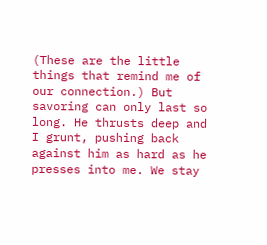(These are the little things that remind me of our connection.) But savoring can only last so long. He thrusts deep and I grunt, pushing back against him as hard as he presses into me. We stay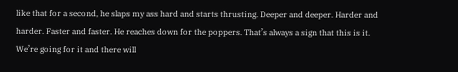like that for a second, he slaps my ass hard and starts thrusting. Deeper and deeper. Harder and harder. Faster and faster. He reaches down for the poppers. That’s always a sign that this is it. We’re going for it and there will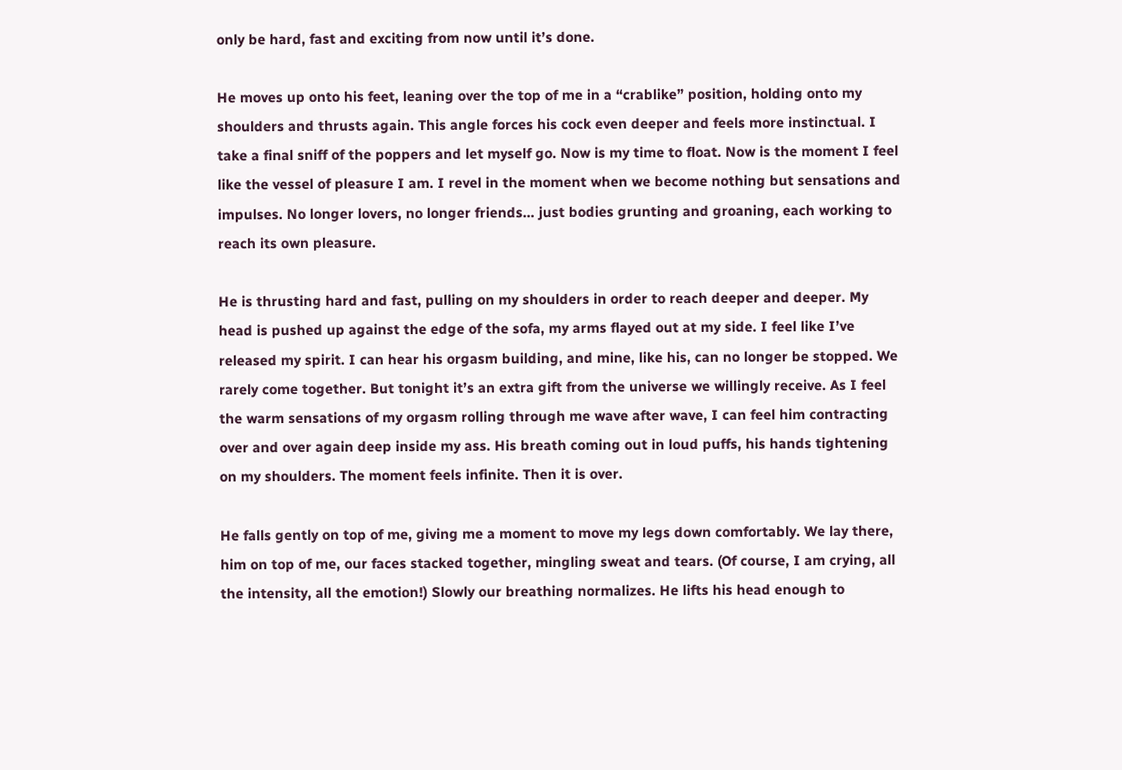only be hard, fast and exciting from now until it’s done.

He moves up onto his feet, leaning over the top of me in a “crablike” position, holding onto my shoulders and thrusts again. This angle forces his cock even deeper and feels more instinctual. I take a final sniff of the poppers and let myself go. Now is my time to float. Now is the moment I feel like the vessel of pleasure I am. I revel in the moment when we become nothing but sensations and impulses. No longer lovers, no longer friends… just bodies grunting and groaning, each working to reach its own pleasure.

He is thrusting hard and fast, pulling on my shoulders in order to reach deeper and deeper. My head is pushed up against the edge of the sofa, my arms flayed out at my side. I feel like I’ve released my spirit. I can hear his orgasm building, and mine, like his, can no longer be stopped. We rarely come together. But tonight it’s an extra gift from the universe we willingly receive. As I feel the warm sensations of my orgasm rolling through me wave after wave, I can feel him contracting over and over again deep inside my ass. His breath coming out in loud puffs, his hands tightening on my shoulders. The moment feels infinite. Then it is over.

He falls gently on top of me, giving me a moment to move my legs down comfortably. We lay there, him on top of me, our faces stacked together, mingling sweat and tears. (Of course, I am crying, all the intensity, all the emotion!) Slowly our breathing normalizes. He lifts his head enough to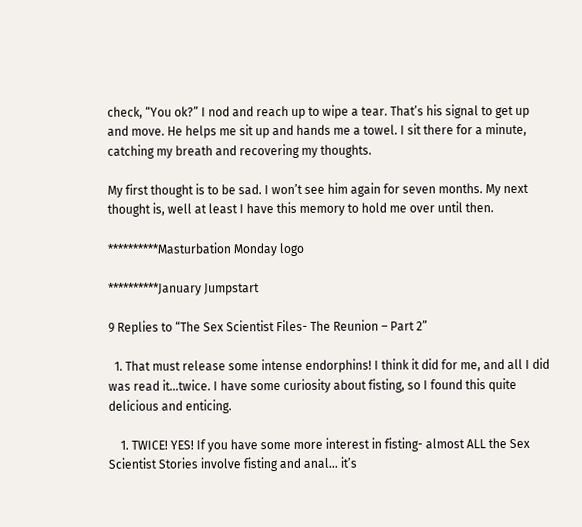check, “You ok?” I nod and reach up to wipe a tear. That’s his signal to get up and move. He helps me sit up and hands me a towel. I sit there for a minute, catching my breath and recovering my thoughts.

My first thought is to be sad. I won’t see him again for seven months. My next thought is, well at least I have this memory to hold me over until then.

**********Masturbation Monday logo

**********January Jumpstart

9 Replies to “The Sex Scientist Files- The Reunion – Part 2”

  1. That must release some intense endorphins! I think it did for me, and all I did was read it…twice. I have some curiosity about fisting, so I found this quite delicious and enticing.

    1. TWICE! YES! If you have some more interest in fisting- almost ALL the Sex Scientist Stories involve fisting and anal… it’s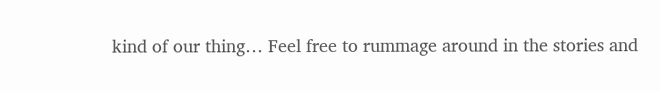kind of our thing… Feel free to rummage around in the stories and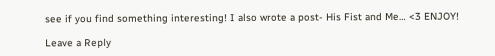see if you find something interesting! I also wrote a post- His Fist and Me… <3 ENJOY!

Leave a Reply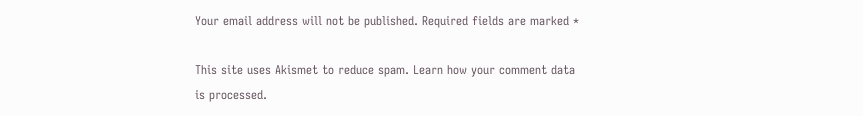Your email address will not be published. Required fields are marked *

This site uses Akismet to reduce spam. Learn how your comment data is processed.